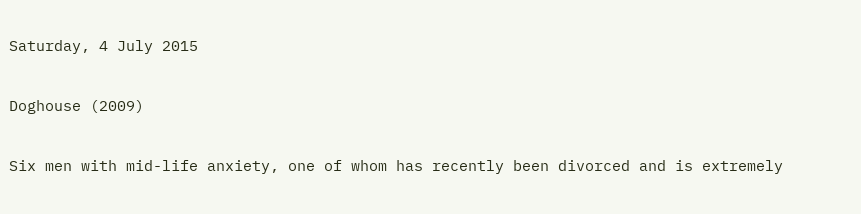Saturday, 4 July 2015

Doghouse (2009)

Six men with mid-life anxiety, one of whom has recently been divorced and is extremely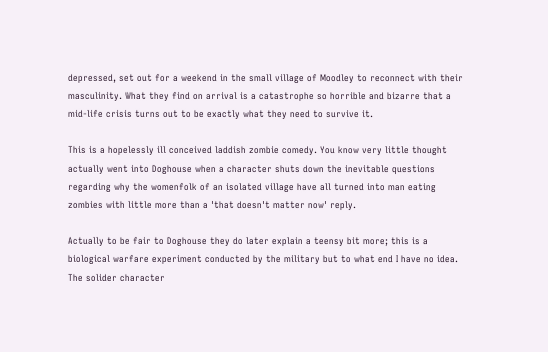depressed, set out for a weekend in the small village of Moodley to reconnect with their masculinity. What they find on arrival is a catastrophe so horrible and bizarre that a mid-life crisis turns out to be exactly what they need to survive it.

This is a hopelessly ill conceived laddish zombie comedy. You know very little thought actually went into Doghouse when a character shuts down the inevitable questions regarding why the womenfolk of an isolated village have all turned into man eating zombies with little more than a 'that doesn't matter now' reply.

Actually to be fair to Doghouse they do later explain a teensy bit more; this is a biological warfare experiment conducted by the military but to what end I have no idea. The solider character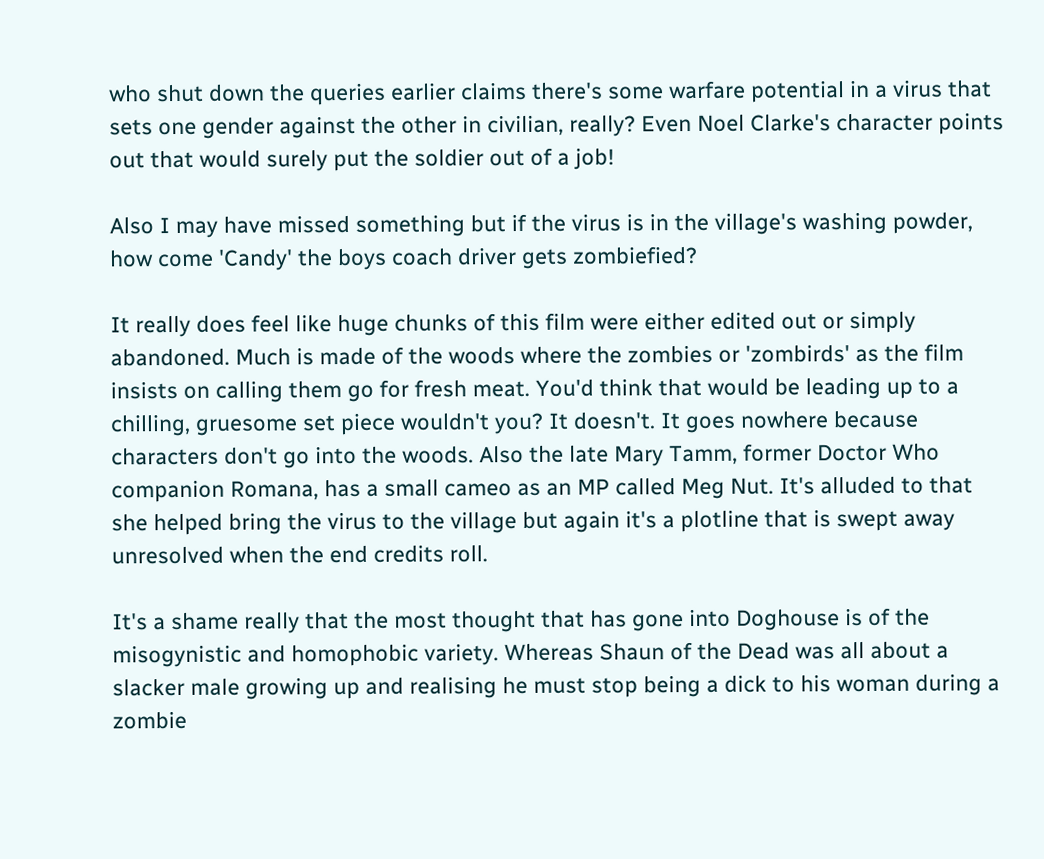who shut down the queries earlier claims there's some warfare potential in a virus that sets one gender against the other in civilian, really? Even Noel Clarke's character points out that would surely put the soldier out of a job!

Also I may have missed something but if the virus is in the village's washing powder, how come 'Candy' the boys coach driver gets zombiefied?

It really does feel like huge chunks of this film were either edited out or simply abandoned. Much is made of the woods where the zombies or 'zombirds' as the film insists on calling them go for fresh meat. You'd think that would be leading up to a chilling, gruesome set piece wouldn't you? It doesn't. It goes nowhere because characters don't go into the woods. Also the late Mary Tamm, former Doctor Who companion Romana, has a small cameo as an MP called Meg Nut. It's alluded to that she helped bring the virus to the village but again it's a plotline that is swept away unresolved when the end credits roll.

It's a shame really that the most thought that has gone into Doghouse is of the misogynistic and homophobic variety. Whereas Shaun of the Dead was all about a slacker male growing up and realising he must stop being a dick to his woman during a zombie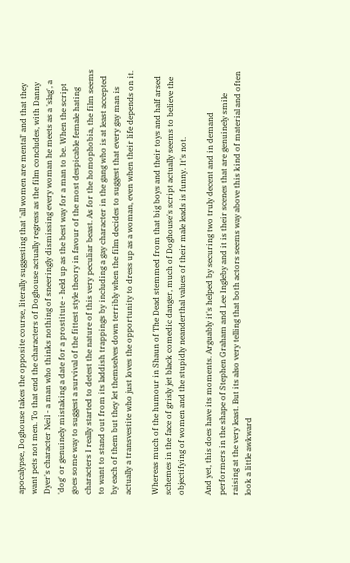apocalypse, Doghouse takes the opposite course, literally suggesting that 'all women are mental' and that they want pets not men. To that end the characters of Doghouse actually regress as the film concludes, with Danny Dyer's character Neil - a man who thinks nothing of sneeringly dismissing every woman he meets as a 'slag', a 'dog' or genuinely mistaking a date for a prostitute - held up as the best way for a man to be. When the script goes some way to suggest a survival of the fittest style theory in favour of the most despicable female hating characters I really started to detest the nature of this very peculiar beast. As for the homophobia, the film seems to want to stand out from its laddish trappings by including a gay character in the gang who is at least accepted by each of them but they let themselves down terribly when the film decides to suggest that every gay man is actually a transvestite who just loves the opportunity to dress up as a woman, even when their life depends on it.

Whereas much of the humour in Shaun of The Dead stemmed from that big boys and their toys and half arsed schemes in the face of grisly jet black comedic danger, much of Doghouse's script actually seems to believe the objectifying of women and the stupidly neanderthal values of their male leads is funny. It's not.

And yet, this does have its moments. Arguably it's helped by securing two truly decent and in demand performers in the shape of Stephen Graham and Lee Ingleby and it is their scenes that are genuinely smile raising at the very least. But its also very telling that both actors seems way above this kind of material and often look a little awkward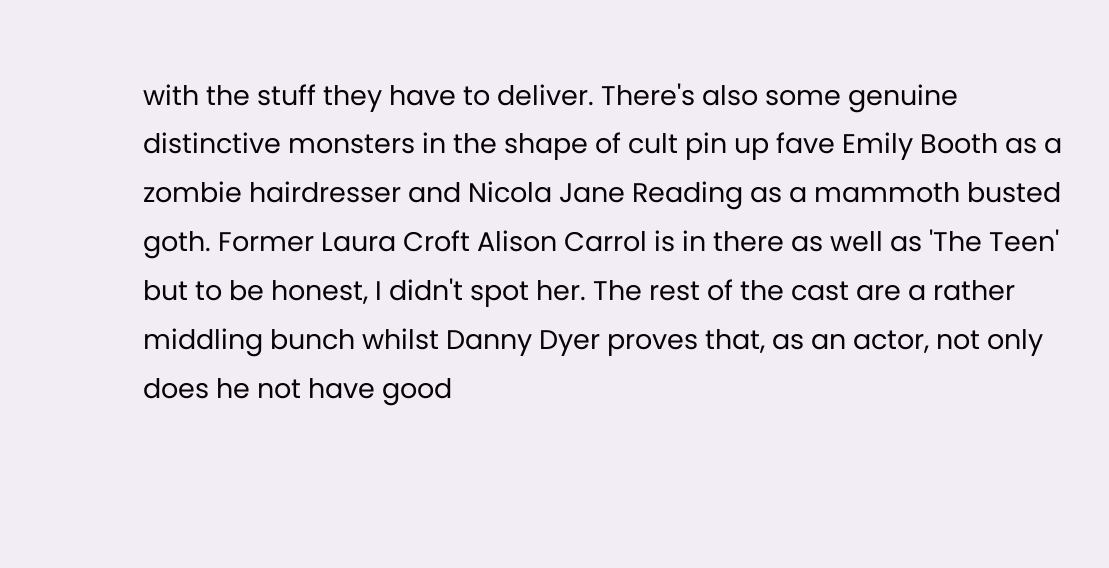with the stuff they have to deliver. There's also some genuine distinctive monsters in the shape of cult pin up fave Emily Booth as a zombie hairdresser and Nicola Jane Reading as a mammoth busted goth. Former Laura Croft Alison Carrol is in there as well as 'The Teen' but to be honest, I didn't spot her. The rest of the cast are a rather middling bunch whilst Danny Dyer proves that, as an actor, not only does he not have good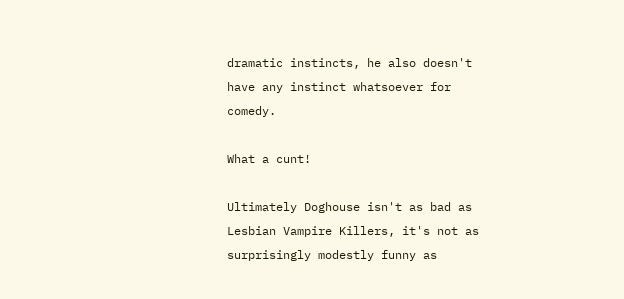dramatic instincts, he also doesn't have any instinct whatsoever for comedy.

What a cunt!

Ultimately Doghouse isn't as bad as Lesbian Vampire Killers, it's not as surprisingly modestly funny as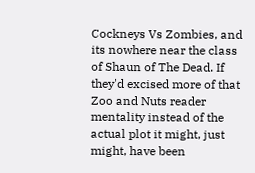Cockneys Vs Zombies, and its nowhere near the class of Shaun of The Dead. If they'd excised more of that Zoo and Nuts reader mentality instead of the actual plot it might, just might, have been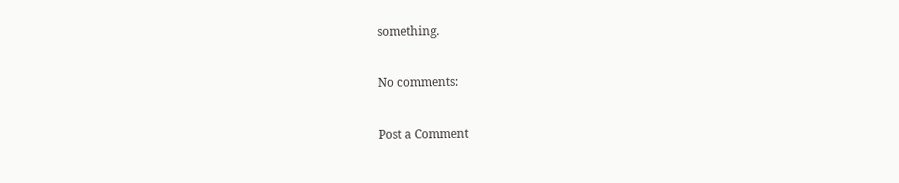something.

No comments:

Post a Comment